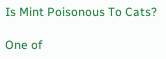Is Mint Poisonous To Cats?

One of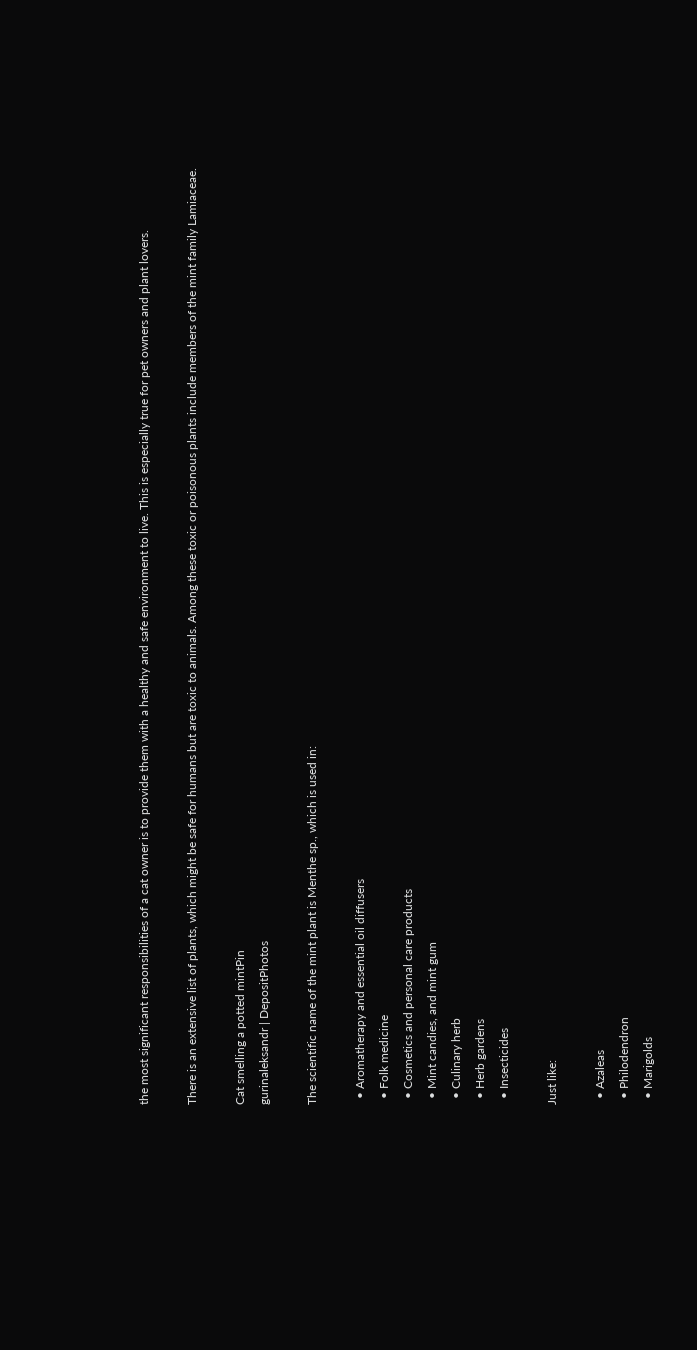the most significant responsibilities of a cat owner is to provide them with a healthy and safe environment to live. This is especially true for pet owners and plant lovers.

There is an extensive list of plants, which might be safe for humans but are toxic to animals. Among these toxic or poisonous plants include members of the mint family Lamiaceae.

Cat smelling a potted mintPin
gurinaleksandr | DepositPhotos

The scientific name of the mint plant is Menthe sp., which is used in:

  • Aromatherapy and essential oil diffusers
  • Folk medicine
  • Cosmetics and personal care products
  • Mint candies, and mint gum
  • Culinary herb
  • Herb gardens
  • Insecticides

Just like:

  • Azaleas
  • Philodendron
  • Marigolds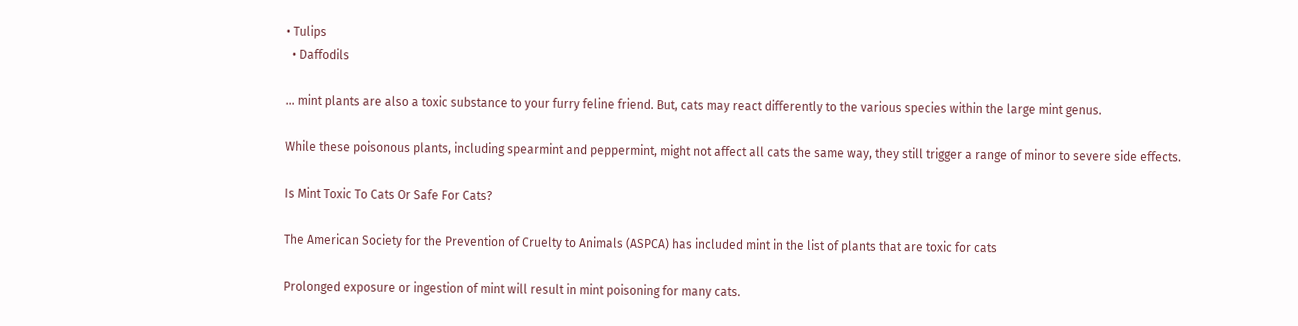• Tulips
  • Daffodils

… mint plants are also a toxic substance to your furry feline friend. But, cats may react differently to the various species within the large mint genus.

While these poisonous plants, including spearmint and peppermint, might not affect all cats the same way, they still trigger a range of minor to severe side effects.

Is Mint Toxic To Cats Or Safe For Cats?

The American Society for the Prevention of Cruelty to Animals (ASPCA) has included mint in the list of plants that are toxic for cats

Prolonged exposure or ingestion of mint will result in mint poisoning for many cats.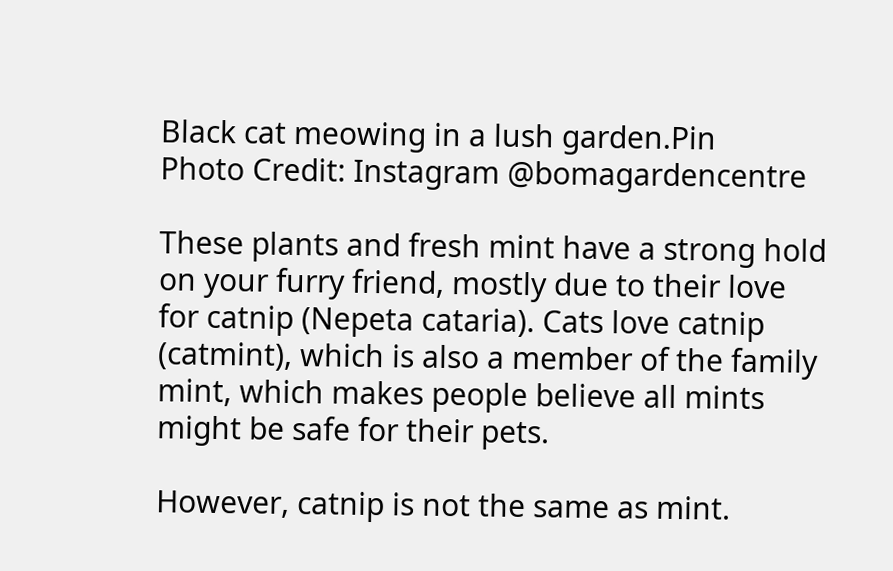Black cat meowing in a lush garden.Pin
Photo Credit: Instagram @bomagardencentre

These plants and fresh mint have a strong hold on your furry friend, mostly due to their love for catnip (Nepeta cataria). Cats love catnip (catmint), which is also a member of the family mint, which makes people believe all mints might be safe for their pets.

However, catnip is not the same as mint.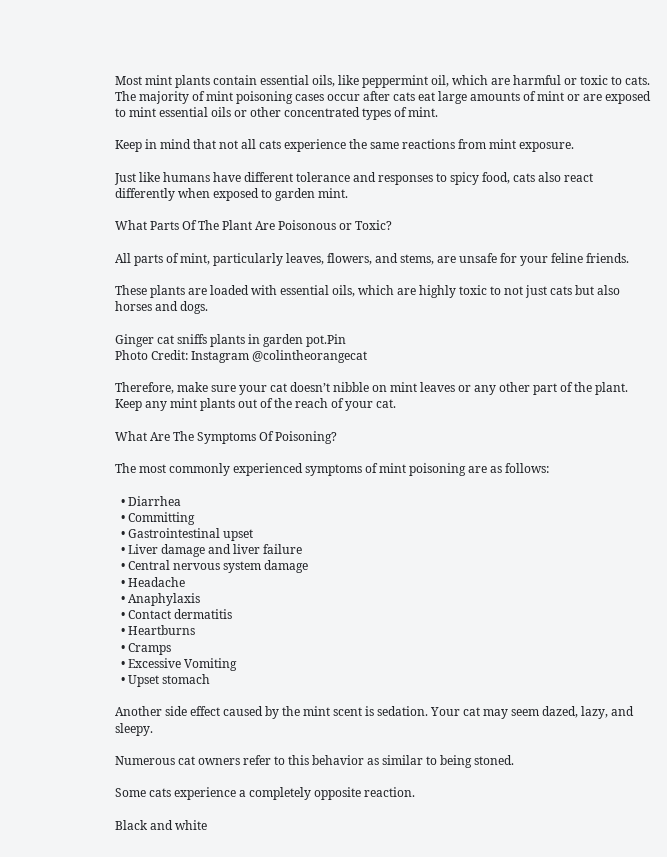Most mint plants contain essential oils, like peppermint oil, which are harmful or toxic to cats. The majority of mint poisoning cases occur after cats eat large amounts of mint or are exposed to mint essential oils or other concentrated types of mint.

Keep in mind that not all cats experience the same reactions from mint exposure.

Just like humans have different tolerance and responses to spicy food, cats also react differently when exposed to garden mint.

What Parts Of The Plant Are Poisonous or Toxic?

All parts of mint, particularly leaves, flowers, and stems, are unsafe for your feline friends.

These plants are loaded with essential oils, which are highly toxic to not just cats but also horses and dogs.

Ginger cat sniffs plants in garden pot.Pin
Photo Credit: Instagram @colintheorangecat

Therefore, make sure your cat doesn’t nibble on mint leaves or any other part of the plant. Keep any mint plants out of the reach of your cat.

What Are The Symptoms Of Poisoning?

The most commonly experienced symptoms of mint poisoning are as follows:

  • Diarrhea
  • Committing
  • Gastrointestinal upset
  • Liver damage and liver failure
  • Central nervous system damage
  • Headache
  • Anaphylaxis
  • Contact dermatitis
  • Heartburns
  • Cramps
  • Excessive Vomiting
  • Upset stomach

Another side effect caused by the mint scent is sedation. Your cat may seem dazed, lazy, and sleepy.

Numerous cat owners refer to this behavior as similar to being stoned.

Some cats experience a completely opposite reaction.

Black and white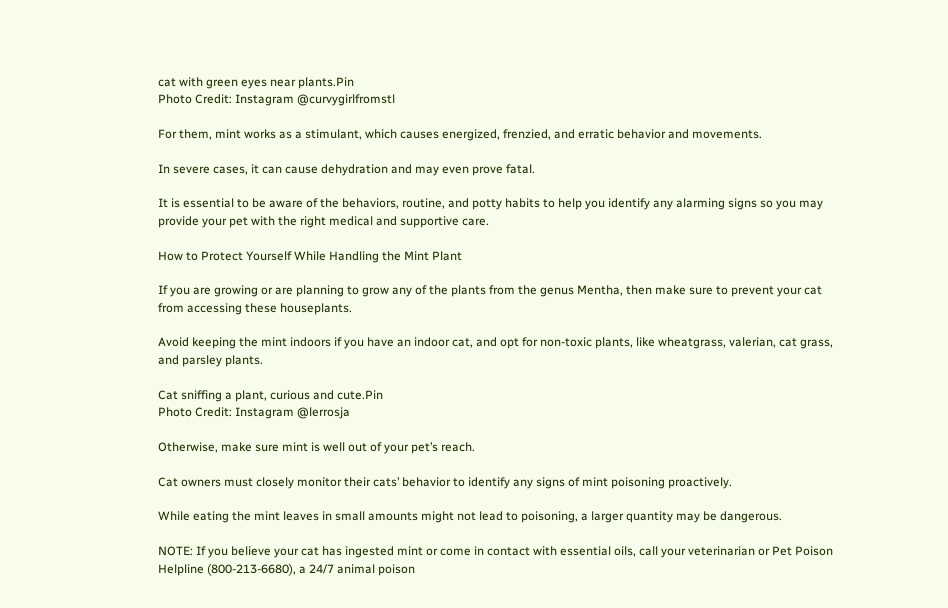cat with green eyes near plants.Pin
Photo Credit: Instagram @curvygirlfromstl

For them, mint works as a stimulant, which causes energized, frenzied, and erratic behavior and movements.

In severe cases, it can cause dehydration and may even prove fatal.

It is essential to be aware of the behaviors, routine, and potty habits to help you identify any alarming signs so you may provide your pet with the right medical and supportive care.

How to Protect Yourself While Handling the Mint Plant

If you are growing or are planning to grow any of the plants from the genus Mentha, then make sure to prevent your cat from accessing these houseplants.

Avoid keeping the mint indoors if you have an indoor cat, and opt for non-toxic plants, like wheatgrass, valerian, cat grass, and parsley plants.

Cat sniffing a plant, curious and cute.Pin
Photo Credit: Instagram @lerrosja

Otherwise, make sure mint is well out of your pet’s reach.

Cat owners must closely monitor their cats’ behavior to identify any signs of mint poisoning proactively.

While eating the mint leaves in small amounts might not lead to poisoning, a larger quantity may be dangerous.

NOTE: If you believe your cat has ingested mint or come in contact with essential oils, call your veterinarian or Pet Poison Helpline (800-213-6680), a 24/7 animal poison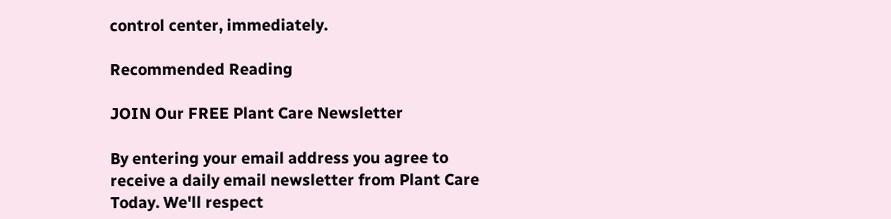control center, immediately.

Recommended Reading

JOIN Our FREE Plant Care Newsletter

By entering your email address you agree to receive a daily email newsletter from Plant Care Today. We'll respect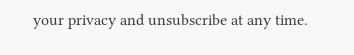your privacy and unsubscribe at any time.